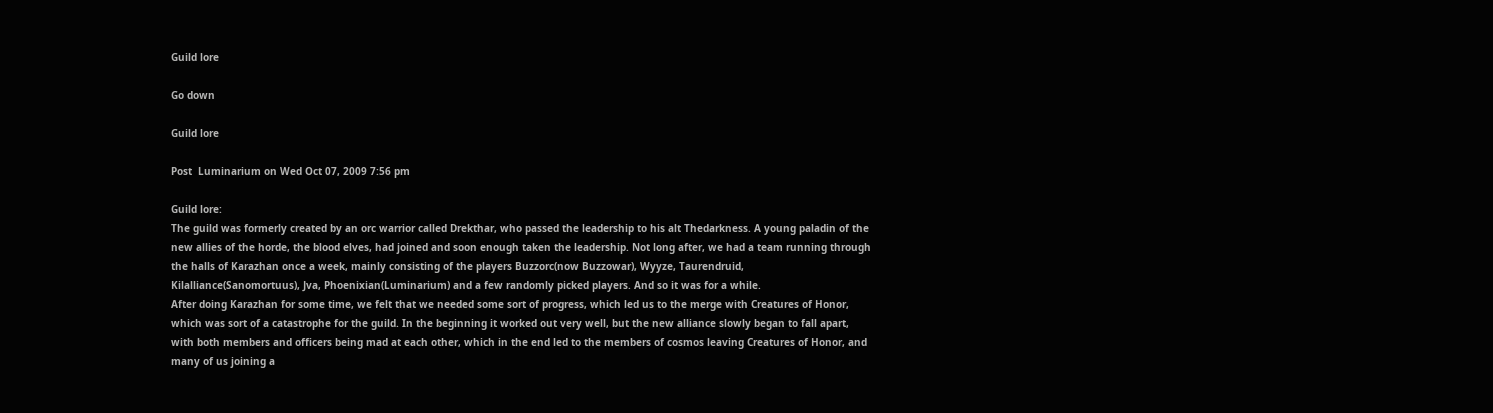Guild lore

Go down

Guild lore

Post  Luminarium on Wed Oct 07, 2009 7:56 pm

Guild lore:
The guild was formerly created by an orc warrior called Drekthar, who passed the leadership to his alt Thedarkness. A young paladin of the new allies of the horde, the blood elves, had joined and soon enough taken the leadership. Not long after, we had a team running through the halls of Karazhan once a week, mainly consisting of the players Buzzorc(now Buzzowar), Wyyze, Taurendruid, Kilalliance(Sanomortuus), Jva, Phoenixian(Luminarium) and a few randomly picked players. And so it was for a while.
After doing Karazhan for some time, we felt that we needed some sort of progress, which led us to the merge with Creatures of Honor, which was sort of a catastrophe for the guild. In the beginning it worked out very well, but the new alliance slowly began to fall apart, with both members and officers being mad at each other, which in the end led to the members of cosmos leaving Creatures of Honor, and many of us joining a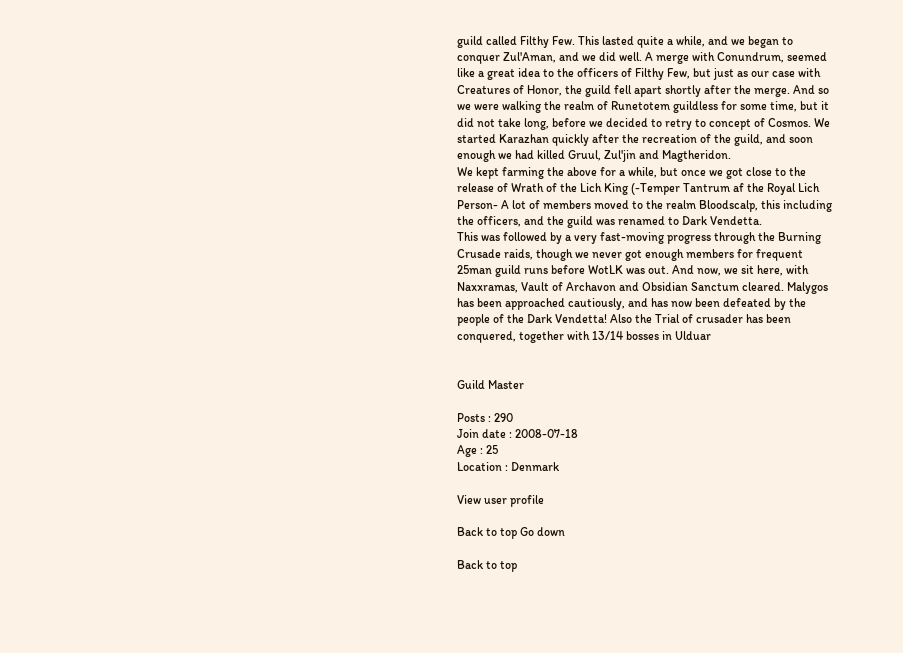guild called Filthy Few. This lasted quite a while, and we began to conquer Zul'Aman, and we did well. A merge with Conundrum, seemed like a great idea to the officers of Filthy Few, but just as our case with Creatures of Honor, the guild fell apart shortly after the merge. And so we were walking the realm of Runetotem guildless for some time, but it did not take long, before we decided to retry to concept of Cosmos. We started Karazhan quickly after the recreation of the guild, and soon enough we had killed Gruul, Zul'jin and Magtheridon.
We kept farming the above for a while, but once we got close to the release of Wrath of the Lich King (-Temper Tantrum af the Royal Lich Person- A lot of members moved to the realm Bloodscalp, this including the officers, and the guild was renamed to Dark Vendetta.
This was followed by a very fast-moving progress through the Burning Crusade raids, though we never got enough members for frequent 25man guild runs before WotLK was out. And now, we sit here, with Naxxramas, Vault of Archavon and Obsidian Sanctum cleared. Malygos has been approached cautiously, and has now been defeated by the people of the Dark Vendetta! Also the Trial of crusader has been conquered, together with 13/14 bosses in Ulduar


Guild Master

Posts : 290
Join date : 2008-07-18
Age : 25
Location : Denmark

View user profile

Back to top Go down

Back to top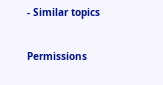- Similar topics

Permissions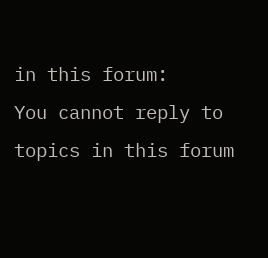in this forum:
You cannot reply to topics in this forum